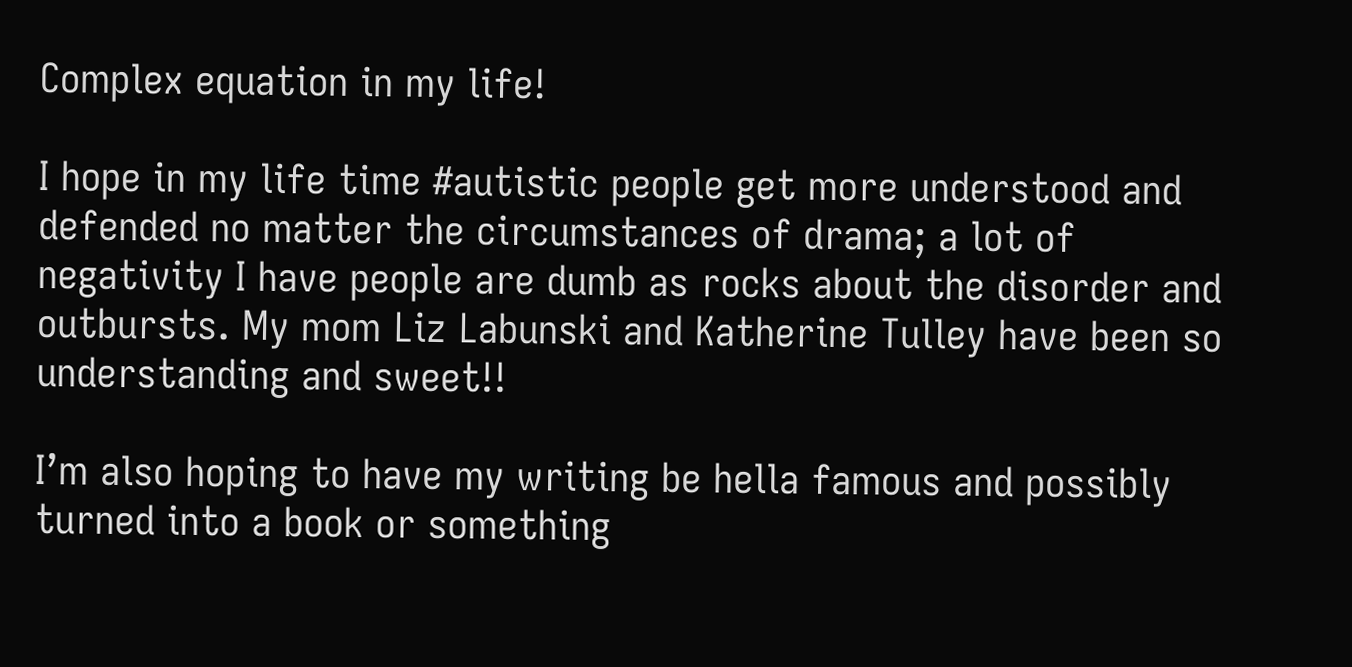Complex equation in my life!

I hope in my life time #autistic people get more understood and defended no matter the circumstances of drama; a lot of negativity I have people are dumb as rocks about the disorder and outbursts. My mom Liz Labunski and Katherine Tulley have been so understanding and sweet!!

I’m also hoping to have my writing be hella famous and possibly turned into a book or something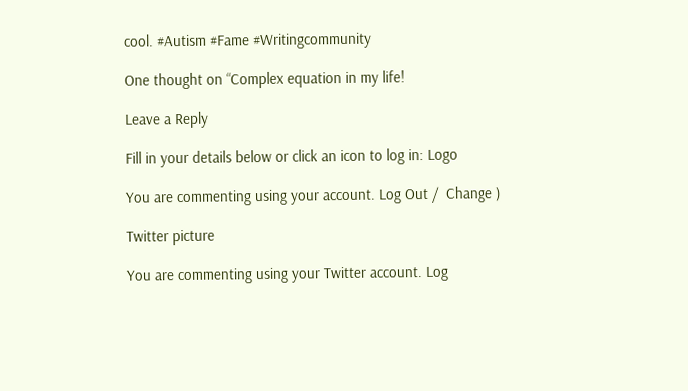cool. #Autism #Fame #Writingcommunity

One thought on “Complex equation in my life!

Leave a Reply

Fill in your details below or click an icon to log in: Logo

You are commenting using your account. Log Out /  Change )

Twitter picture

You are commenting using your Twitter account. Log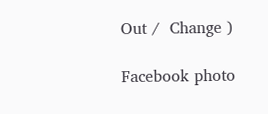Out /  Change )

Facebook photo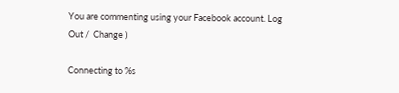You are commenting using your Facebook account. Log Out /  Change )

Connecting to %s